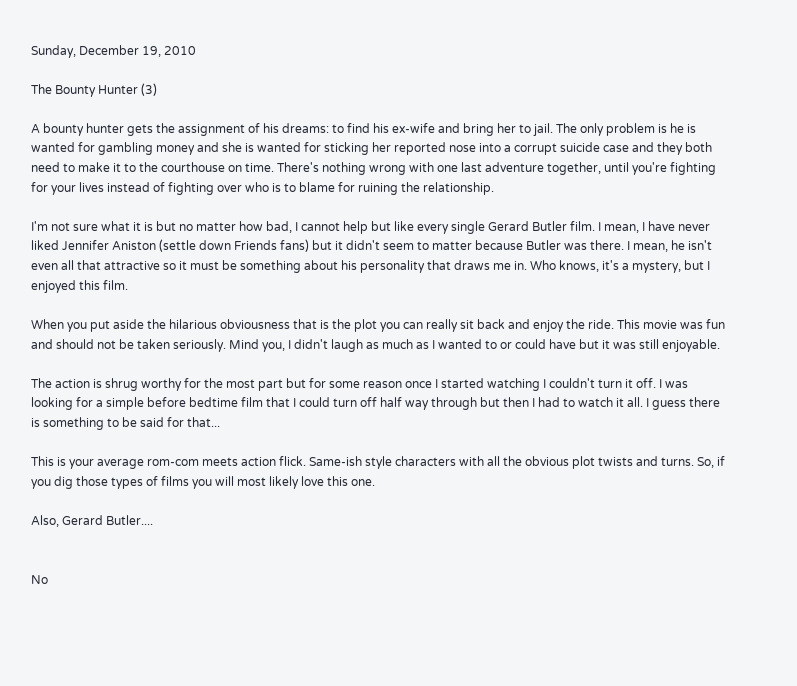Sunday, December 19, 2010

The Bounty Hunter (3)

A bounty hunter gets the assignment of his dreams: to find his ex-wife and bring her to jail. The only problem is he is wanted for gambling money and she is wanted for sticking her reported nose into a corrupt suicide case and they both need to make it to the courthouse on time. There's nothing wrong with one last adventure together, until you're fighting for your lives instead of fighting over who is to blame for ruining the relationship.

I'm not sure what it is but no matter how bad, I cannot help but like every single Gerard Butler film. I mean, I have never liked Jennifer Aniston (settle down Friends fans) but it didn't seem to matter because Butler was there. I mean, he isn't even all that attractive so it must be something about his personality that draws me in. Who knows, it's a mystery, but I enjoyed this film.

When you put aside the hilarious obviousness that is the plot you can really sit back and enjoy the ride. This movie was fun and should not be taken seriously. Mind you, I didn't laugh as much as I wanted to or could have but it was still enjoyable.

The action is shrug worthy for the most part but for some reason once I started watching I couldn't turn it off. I was looking for a simple before bedtime film that I could turn off half way through but then I had to watch it all. I guess there is something to be said for that...

This is your average rom-com meets action flick. Same-ish style characters with all the obvious plot twists and turns. So, if you dig those types of films you will most likely love this one.

Also, Gerard Butler....


No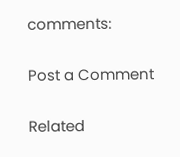comments:

Post a Comment

Related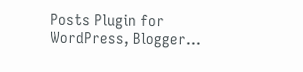Posts Plugin for WordPress, Blogger...